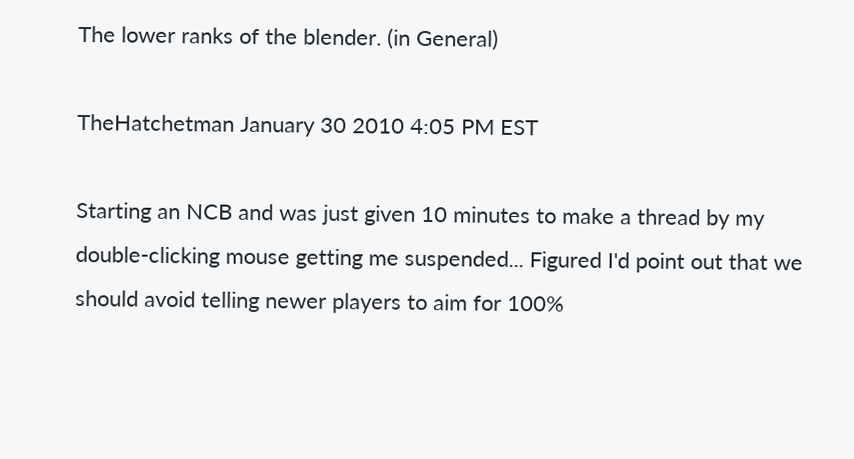The lower ranks of the blender. (in General)

TheHatchetman January 30 2010 4:05 PM EST

Starting an NCB and was just given 10 minutes to make a thread by my double-clicking mouse getting me suspended... Figured I'd point out that we should avoid telling newer players to aim for 100%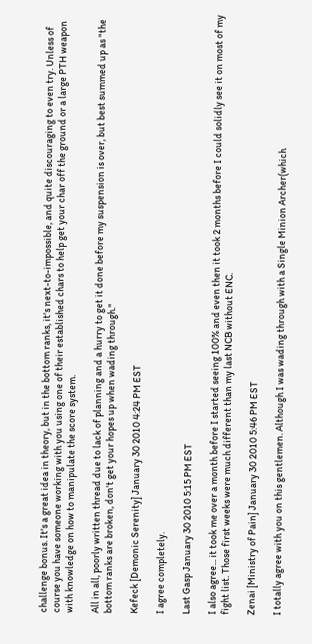challenge bonus. It's a great idea in theory, but in the bottom ranks, it's next-to-impossible, and quite discouraging to even try. Unless of course you have someone working with you using one of their established chars to help get your char off the ground or a large PTH weapon with knowledge on how to manipulate the score system.

All in all, poorly written thread due to lack of planning and a hurry to get it done before my suspension is over, but best summed up as "the bottom ranks are broken, don't get your hopes up when wading through."

Kefeck [Demonic Serenity] January 30 2010 4:24 PM EST

I agree completely.

Last Gasp January 30 2010 5:15 PM EST

I also agree... it took me over a month before I started seeing 100% and even then it took 2 months before I could solidly see it on most of my fight list. Those first weeks were much different than my last NCB without ENC.

Zenai [Ministry of Pain] January 30 2010 5:46 PM EST

I totally agree with you on this gentlemen. Although I was wading through with a Single Minion Archer(which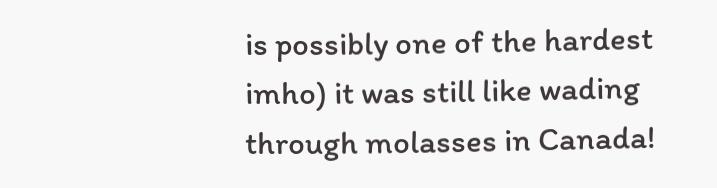is possibly one of the hardest imho) it was still like wading through molasses in Canada!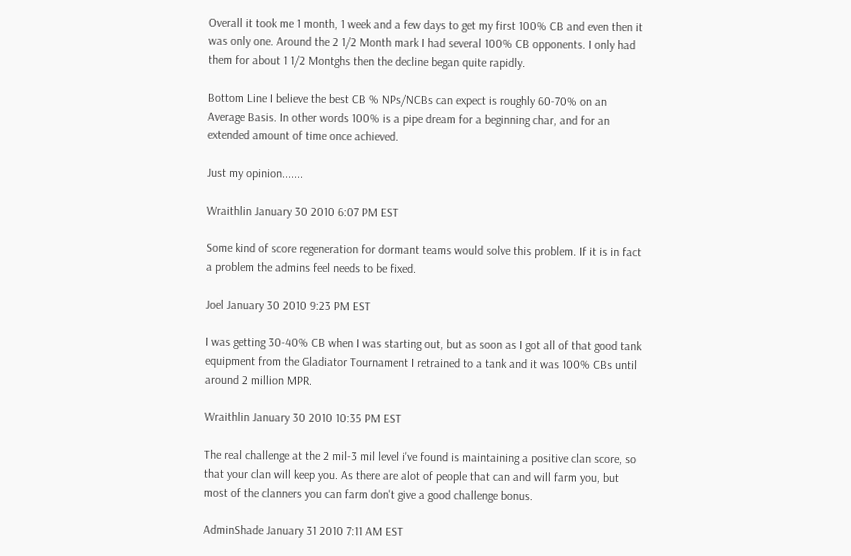Overall it took me 1 month, 1 week and a few days to get my first 100% CB and even then it was only one. Around the 2 1/2 Month mark I had several 100% CB opponents. I only had them for about 1 1/2 Montghs then the decline began quite rapidly.

Bottom Line I believe the best CB % NPs/NCBs can expect is roughly 60-70% on an Average Basis. In other words 100% is a pipe dream for a beginning char, and for an extended amount of time once achieved.

Just my opinion.......

Wraithlin January 30 2010 6:07 PM EST

Some kind of score regeneration for dormant teams would solve this problem. If it is in fact a problem the admins feel needs to be fixed.

Joel January 30 2010 9:23 PM EST

I was getting 30-40% CB when I was starting out, but as soon as I got all of that good tank equipment from the Gladiator Tournament I retrained to a tank and it was 100% CBs until around 2 million MPR.

Wraithlin January 30 2010 10:35 PM EST

The real challenge at the 2 mil-3 mil level i've found is maintaining a positive clan score, so that your clan will keep you. As there are alot of people that can and will farm you, but most of the clanners you can farm don't give a good challenge bonus.

AdminShade January 31 2010 7:11 AM EST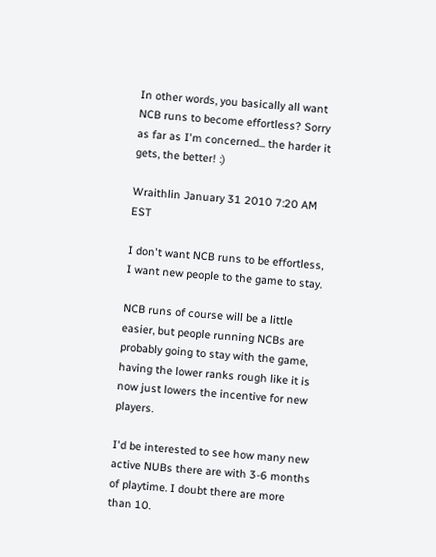In other words, you basically all want NCB runs to become effortless? Sorry as far as I'm concerned... the harder it gets, the better! :)

Wraithlin January 31 2010 7:20 AM EST

I don't want NCB runs to be effortless, I want new people to the game to stay.

NCB runs of course will be a little easier, but people running NCBs are probably going to stay with the game, having the lower ranks rough like it is now just lowers the incentive for new players.

I'd be interested to see how many new active NUBs there are with 3-6 months of playtime. I doubt there are more than 10.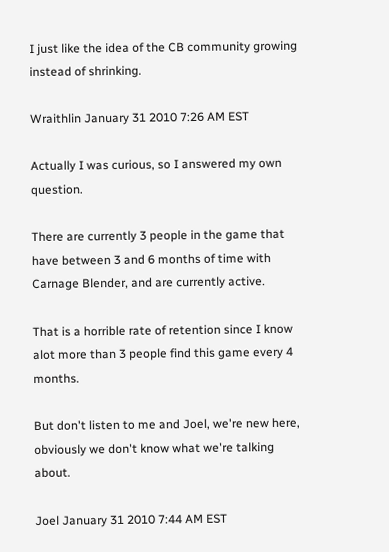I just like the idea of the CB community growing instead of shrinking.

Wraithlin January 31 2010 7:26 AM EST

Actually I was curious, so I answered my own question.

There are currently 3 people in the game that have between 3 and 6 months of time with Carnage Blender, and are currently active.

That is a horrible rate of retention since I know alot more than 3 people find this game every 4 months.

But don't listen to me and Joel, we're new here, obviously we don't know what we're talking about.

Joel January 31 2010 7:44 AM EST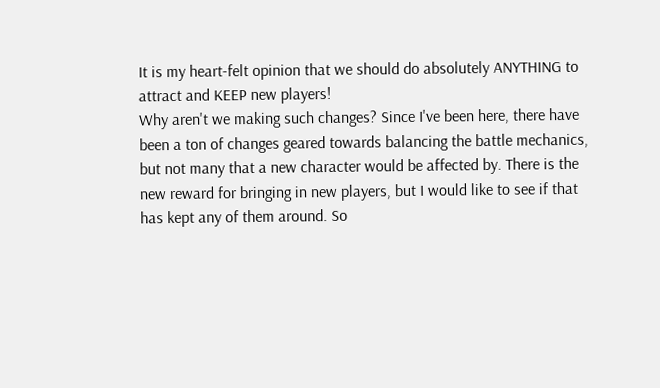It is my heart-felt opinion that we should do absolutely ANYTHING to attract and KEEP new players!
Why aren't we making such changes? Since I've been here, there have been a ton of changes geared towards balancing the battle mechanics, but not many that a new character would be affected by. There is the new reward for bringing in new players, but I would like to see if that has kept any of them around. So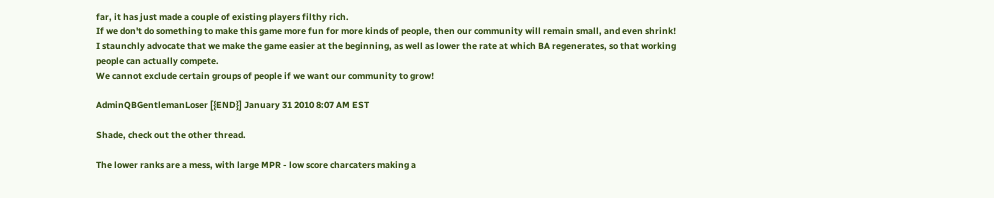far, it has just made a couple of existing players filthy rich.
If we don't do something to make this game more fun for more kinds of people, then our community will remain small, and even shrink!
I staunchly advocate that we make the game easier at the beginning, as well as lower the rate at which BA regenerates, so that working people can actually compete.
We cannot exclude certain groups of people if we want our community to grow!

AdminQBGentlemanLoser [{END}] January 31 2010 8:07 AM EST

Shade, check out the other thread.

The lower ranks are a mess, with large MPR - low score charcaters making a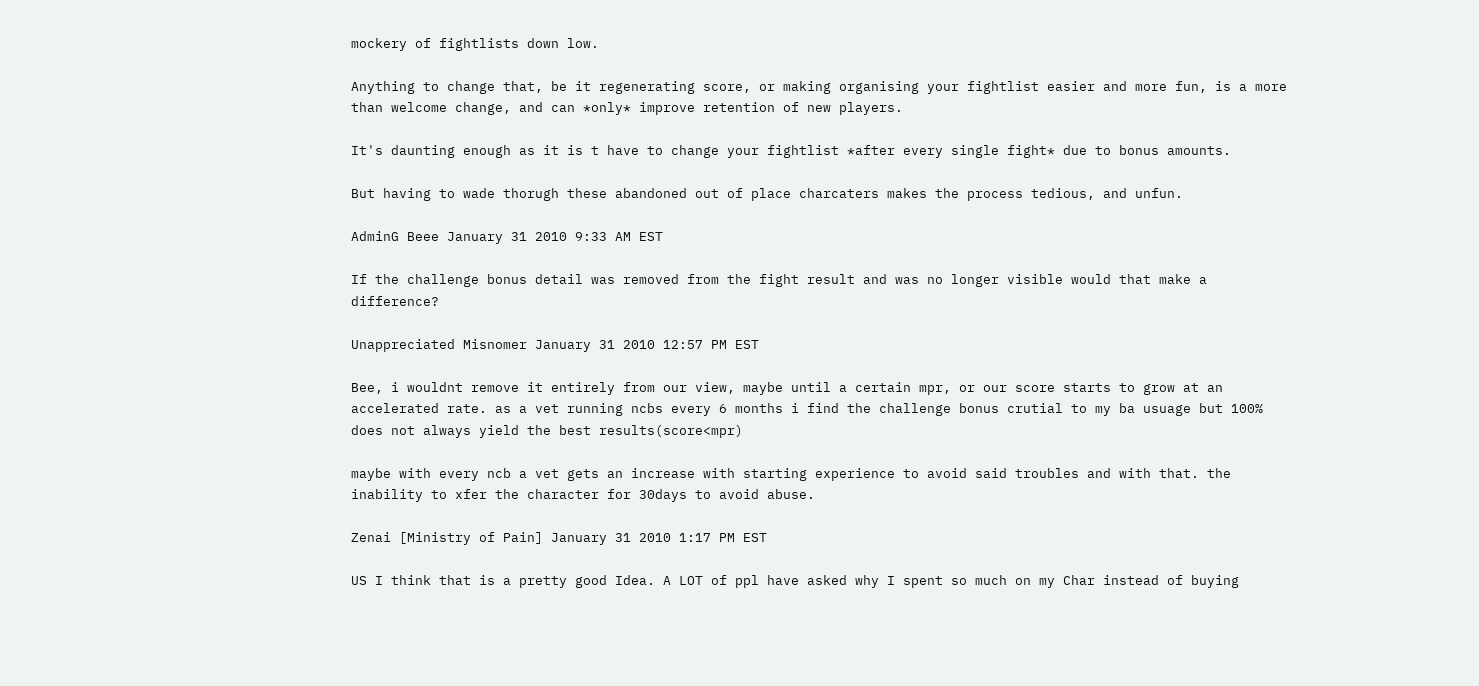mockery of fightlists down low.

Anything to change that, be it regenerating score, or making organising your fightlist easier and more fun, is a more than welcome change, and can *only* improve retention of new players.

It's daunting enough as it is t have to change your fightlist *after every single fight* due to bonus amounts.

But having to wade thorugh these abandoned out of place charcaters makes the process tedious, and unfun.

AdminG Beee January 31 2010 9:33 AM EST

If the challenge bonus detail was removed from the fight result and was no longer visible would that make a difference?

Unappreciated Misnomer January 31 2010 12:57 PM EST

Bee, i wouldnt remove it entirely from our view, maybe until a certain mpr, or our score starts to grow at an accelerated rate. as a vet running ncbs every 6 months i find the challenge bonus crutial to my ba usuage but 100% does not always yield the best results(score<mpr)

maybe with every ncb a vet gets an increase with starting experience to avoid said troubles and with that. the inability to xfer the character for 30days to avoid abuse.

Zenai [Ministry of Pain] January 31 2010 1:17 PM EST

US I think that is a pretty good Idea. A LOT of ppl have asked why I spent so much on my Char instead of buying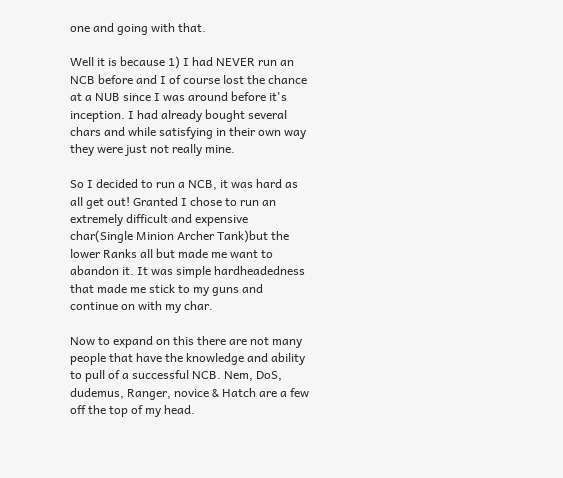one and going with that.

Well it is because 1) I had NEVER run an NCB before and I of course lost the chance at a NUB since I was around before it's inception. I had already bought several chars and while satisfying in their own way they were just not really mine.

So I decided to run a NCB, it was hard as all get out! Granted I chose to run an extremely difficult and expensive char(Single Minion Archer Tank)but the lower Ranks all but made me want to abandon it. It was simple hardheadedness that made me stick to my guns and continue on with my char.

Now to expand on this there are not many people that have the knowledge and ability to pull of a successful NCB. Nem, DoS, dudemus, Ranger, novice & Hatch are a few off the top of my head.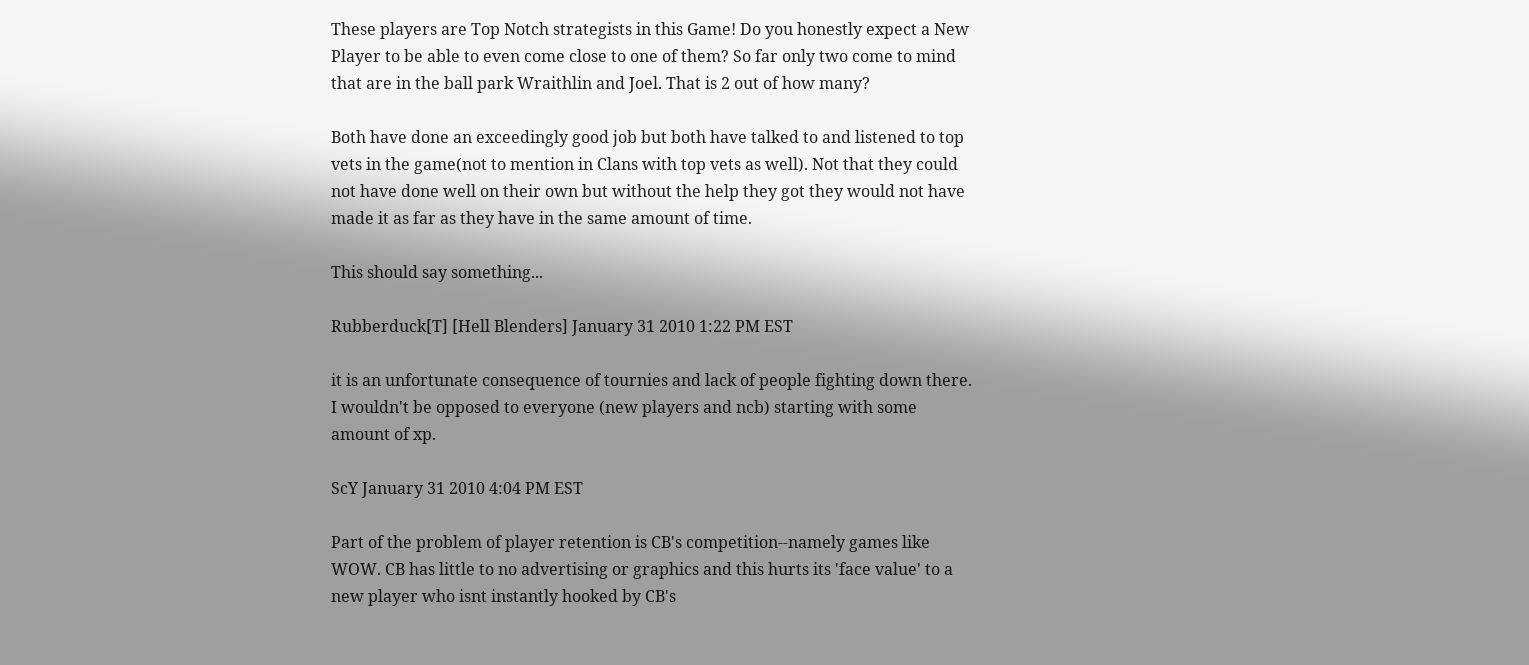These players are Top Notch strategists in this Game! Do you honestly expect a New Player to be able to even come close to one of them? So far only two come to mind that are in the ball park Wraithlin and Joel. That is 2 out of how many?

Both have done an exceedingly good job but both have talked to and listened to top vets in the game(not to mention in Clans with top vets as well). Not that they could not have done well on their own but without the help they got they would not have made it as far as they have in the same amount of time.

This should say something...

Rubberduck[T] [Hell Blenders] January 31 2010 1:22 PM EST

it is an unfortunate consequence of tournies and lack of people fighting down there. I wouldn't be opposed to everyone (new players and ncb) starting with some amount of xp.

ScY January 31 2010 4:04 PM EST

Part of the problem of player retention is CB's competition--namely games like WOW. CB has little to no advertising or graphics and this hurts its 'face value' to a new player who isnt instantly hooked by CB's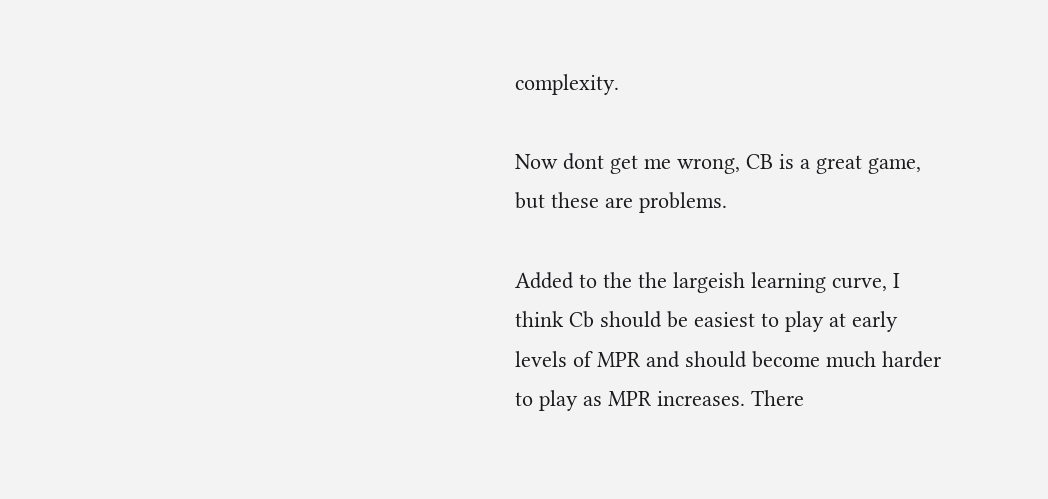complexity.

Now dont get me wrong, CB is a great game, but these are problems.

Added to the the largeish learning curve, I think Cb should be easiest to play at early levels of MPR and should become much harder to play as MPR increases. There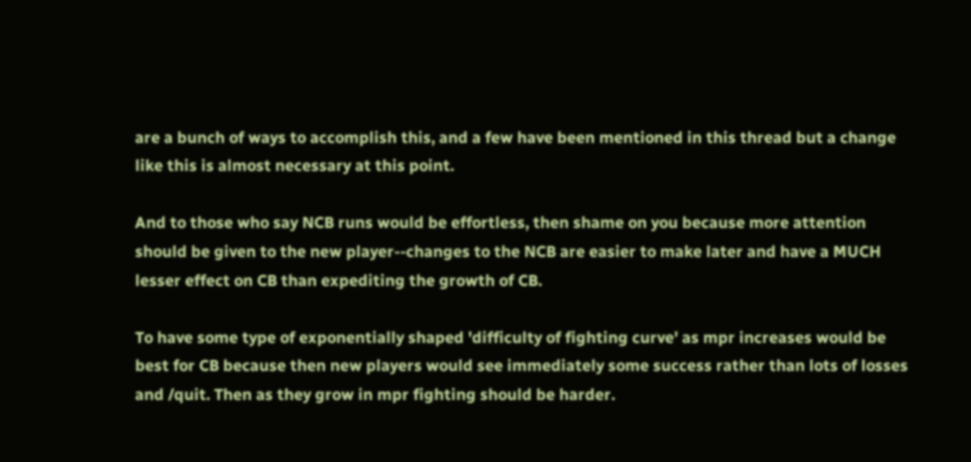are a bunch of ways to accomplish this, and a few have been mentioned in this thread but a change like this is almost necessary at this point.

And to those who say NCB runs would be effortless, then shame on you because more attention should be given to the new player--changes to the NCB are easier to make later and have a MUCH lesser effect on CB than expediting the growth of CB.

To have some type of exponentially shaped 'difficulty of fighting curve' as mpr increases would be best for CB because then new players would see immediately some success rather than lots of losses and /quit. Then as they grow in mpr fighting should be harder.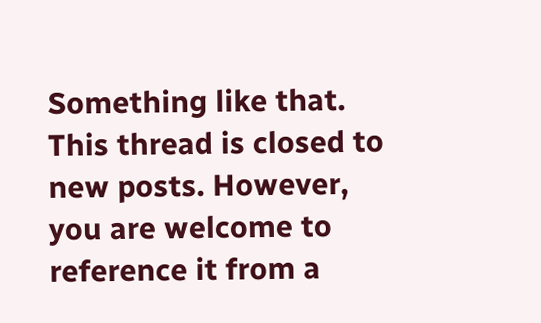Something like that.
This thread is closed to new posts. However, you are welcome to reference it from a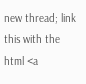new thread; link this with the html <a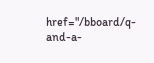href="/bboard/q-and-a-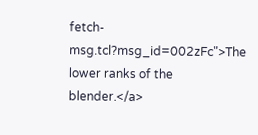fetch-msg.tcl?msg_id=002zFc">The lower ranks of the blender.</a>